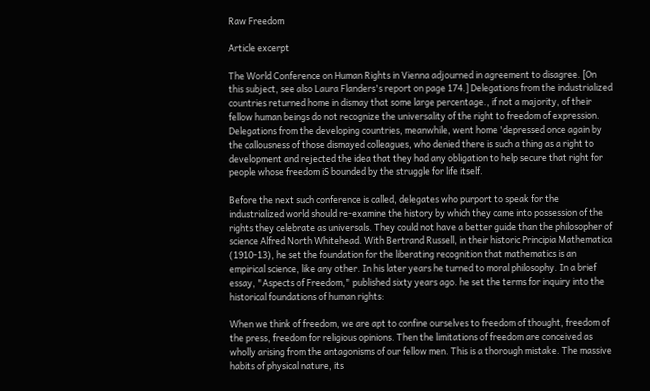Raw Freedom

Article excerpt

The World Conference on Human Rights in Vienna adjourned in agreement to disagree. [On this subject, see also Laura Flanders's report on page 174.] Delegations from the industrialized countries returned home in dismay that some large percentage., if not a majority, of their fellow human beings do not recognize the universality of the right to freedom of expression. Delegations from the developing countries, meanwhile, went home 'depressed once again by the callousness of those dismayed colleagues, who denied there is such a thing as a right to development and rejected the idea that they had any obligation to help secure that right for people whose freedom iS bounded by the struggle for life itself.

Before the next such conference is called, delegates who purport to speak for the industrialized world should re-examine the history by which they came into possession of the rights they celebrate as universals. They could not have a better guide than the philosopher of science Alfred North Whitehead. With Bertrand Russell, in their historic Principia Mathematica (1910-13), he set the foundation for the liberating recognition that mathematics is an empirical science, like any other. In his later years he turned to moral philosophy. In a brief essay, "Aspects of Freedom," published sixty years ago. he set the terms for inquiry into the historical foundations of human rights:

When we think of freedom, we are apt to confine ourselves to freedom of thought, freedom of the press, freedom for religious opinions. Then the limitations of freedom are conceived as wholly arising from the antagonisms of our fellow men. This is a thorough mistake. The massive habits of physical nature, its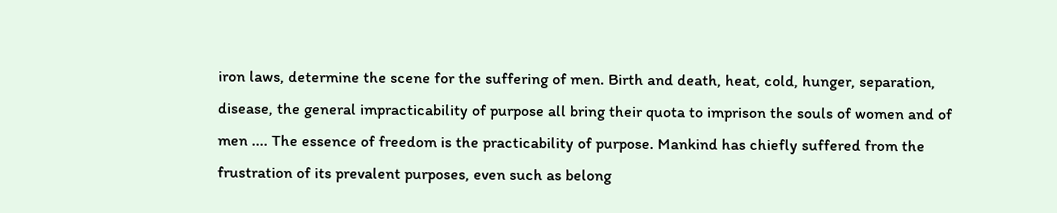iron laws, determine the scene for the suffering of men. Birth and death, heat, cold, hunger, separation, disease, the general impracticability of purpose all bring their quota to imprison the souls of women and of men .... The essence of freedom is the practicability of purpose. Mankind has chiefly suffered from the frustration of its prevalent purposes, even such as belong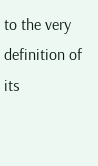to the very definition of its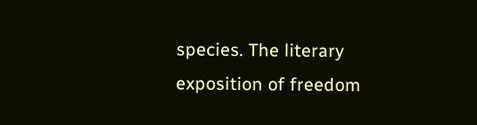species. The literary exposition of freedom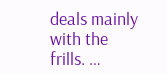deals mainly with the frills. …